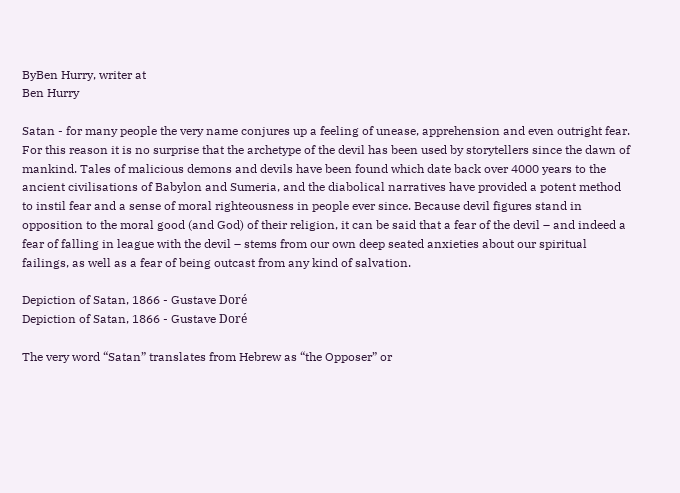ByBen Hurry, writer at
Ben Hurry

Satan - for many people the very name conjures up a feeling of unease, apprehension and even outright fear. For this reason it is no surprise that the archetype of the devil has been used by storytellers since the dawn of mankind. Tales of malicious demons and devils have been found which date back over 4000 years to the ancient civilisations of Babylon and Sumeria, and the diabolical narratives have provided a potent method to instil fear and a sense of moral righteousness in people ever since. Because devil figures stand in opposition to the moral good (and God) of their religion, it can be said that a fear of the devil – and indeed a fear of falling in league with the devil – stems from our own deep seated anxieties about our spiritual failings, as well as a fear of being outcast from any kind of salvation.

Depiction of Satan, 1866 - Gustave Doré
Depiction of Satan, 1866 - Gustave Doré

The very word “Satan” translates from Hebrew as “the Opposer” or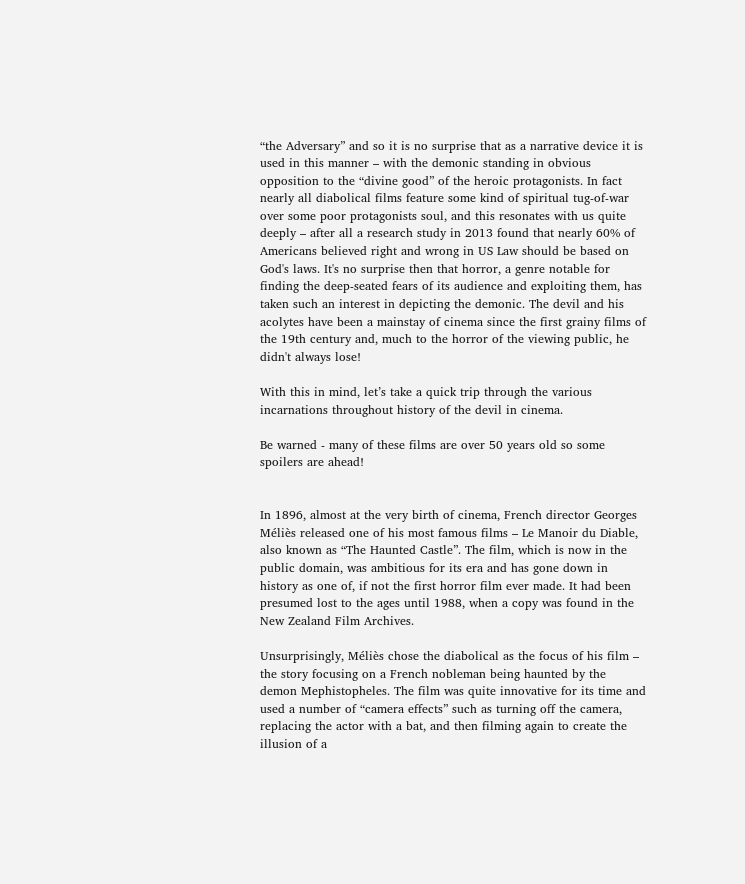“the Adversary” and so it is no surprise that as a narrative device it is used in this manner – with the demonic standing in obvious opposition to the “divine good” of the heroic protagonists. In fact nearly all diabolical films feature some kind of spiritual tug-of-war over some poor protagonists soul, and this resonates with us quite deeply – after all a research study in 2013 found that nearly 60% of Americans believed right and wrong in US Law should be based on God's laws. It's no surprise then that horror, a genre notable for finding the deep-seated fears of its audience and exploiting them, has taken such an interest in depicting the demonic. The devil and his acolytes have been a mainstay of cinema since the first grainy films of the 19th century and, much to the horror of the viewing public, he didn't always lose!

With this in mind, let’s take a quick trip through the various incarnations throughout history of the devil in cinema.

Be warned - many of these films are over 50 years old so some spoilers are ahead!


In 1896, almost at the very birth of cinema, French director Georges Méliès released one of his most famous films – Le Manoir du Diable, also known as “The Haunted Castle”. The film, which is now in the public domain, was ambitious for its era and has gone down in history as one of, if not the first horror film ever made. It had been presumed lost to the ages until 1988, when a copy was found in the New Zealand Film Archives.

Unsurprisingly, Méliès chose the diabolical as the focus of his film – the story focusing on a French nobleman being haunted by the demon Mephistopheles. The film was quite innovative for its time and used a number of “camera effects” such as turning off the camera, replacing the actor with a bat, and then filming again to create the illusion of a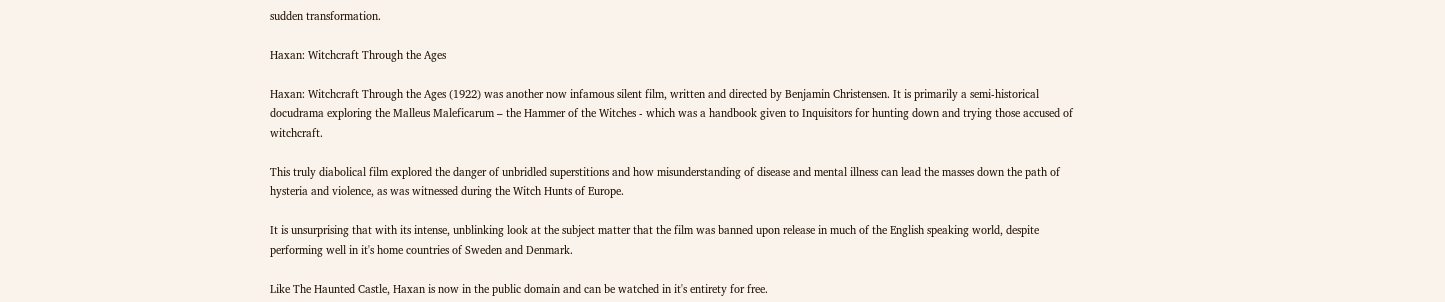sudden transformation.

Haxan: Witchcraft Through the Ages

Haxan: Witchcraft Through the Ages (1922) was another now infamous silent film, written and directed by Benjamin Christensen. It is primarily a semi-historical docudrama exploring the Malleus Maleficarum – the Hammer of the Witches - which was a handbook given to Inquisitors for hunting down and trying those accused of witchcraft.

This truly diabolical film explored the danger of unbridled superstitions and how misunderstanding of disease and mental illness can lead the masses down the path of hysteria and violence, as was witnessed during the Witch Hunts of Europe.

It is unsurprising that with its intense, unblinking look at the subject matter that the film was banned upon release in much of the English speaking world, despite performing well in it's home countries of Sweden and Denmark.

Like The Haunted Castle, Haxan is now in the public domain and can be watched in it's entirety for free.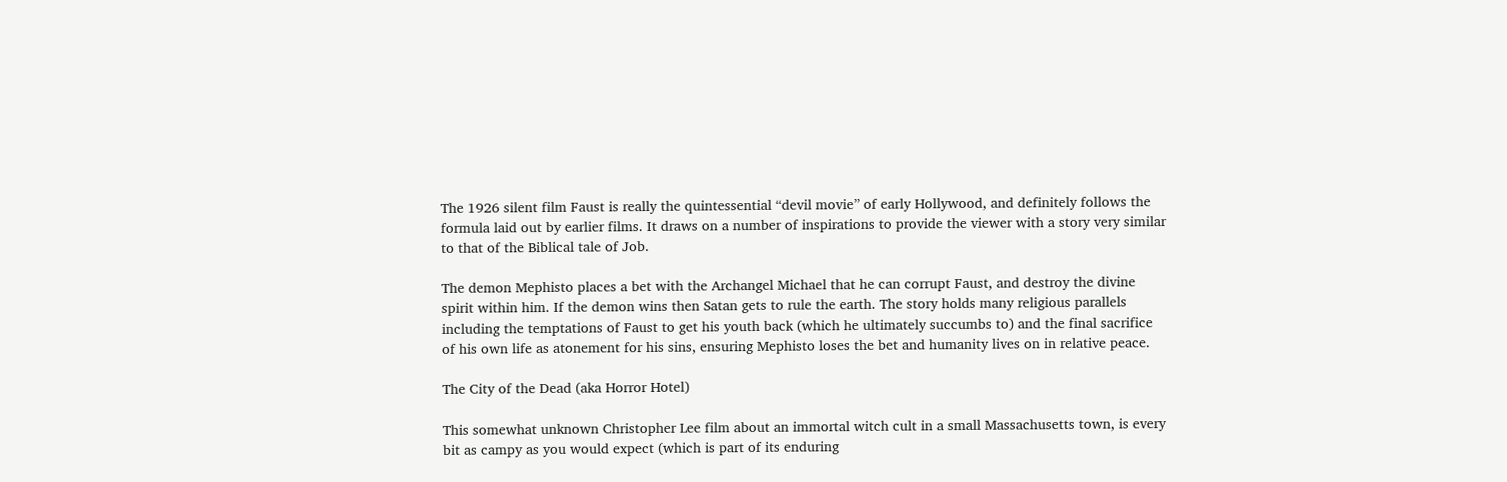The 1926 silent film Faust is really the quintessential “devil movie” of early Hollywood, and definitely follows the formula laid out by earlier films. It draws on a number of inspirations to provide the viewer with a story very similar to that of the Biblical tale of Job.

The demon Mephisto places a bet with the Archangel Michael that he can corrupt Faust, and destroy the divine spirit within him. If the demon wins then Satan gets to rule the earth. The story holds many religious parallels including the temptations of Faust to get his youth back (which he ultimately succumbs to) and the final sacrifice of his own life as atonement for his sins, ensuring Mephisto loses the bet and humanity lives on in relative peace.

The City of the Dead (aka Horror Hotel)

This somewhat unknown Christopher Lee film about an immortal witch cult in a small Massachusetts town, is every bit as campy as you would expect (which is part of its enduring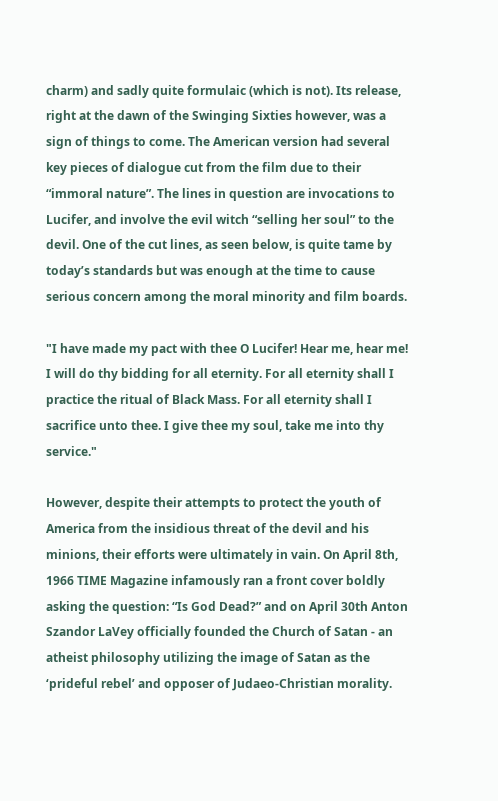charm) and sadly quite formulaic (which is not). Its release, right at the dawn of the Swinging Sixties however, was a sign of things to come. The American version had several key pieces of dialogue cut from the film due to their “immoral nature”. The lines in question are invocations to Lucifer, and involve the evil witch “selling her soul” to the devil. One of the cut lines, as seen below, is quite tame by today’s standards but was enough at the time to cause serious concern among the moral minority and film boards.

"I have made my pact with thee O Lucifer! Hear me, hear me! I will do thy bidding for all eternity. For all eternity shall I practice the ritual of Black Mass. For all eternity shall I sacrifice unto thee. I give thee my soul, take me into thy service."

However, despite their attempts to protect the youth of America from the insidious threat of the devil and his minions, their efforts were ultimately in vain. On April 8th, 1966 TIME Magazine infamously ran a front cover boldly asking the question: “Is God Dead?” and on April 30th Anton Szandor LaVey officially founded the Church of Satan - an atheist philosophy utilizing the image of Satan as the ‘prideful rebel’ and opposer of Judaeo-Christian morality.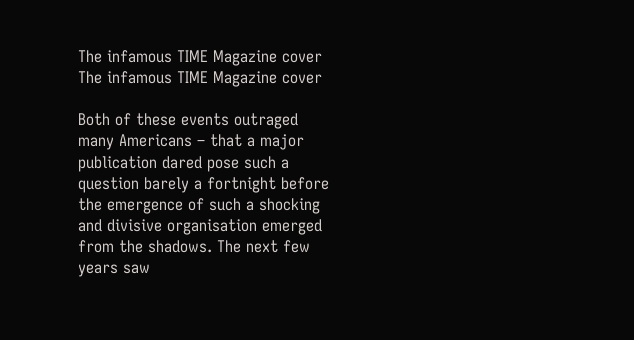The infamous TIME Magazine cover
The infamous TIME Magazine cover

Both of these events outraged many Americans – that a major publication dared pose such a question barely a fortnight before the emergence of such a shocking and divisive organisation emerged from the shadows. The next few years saw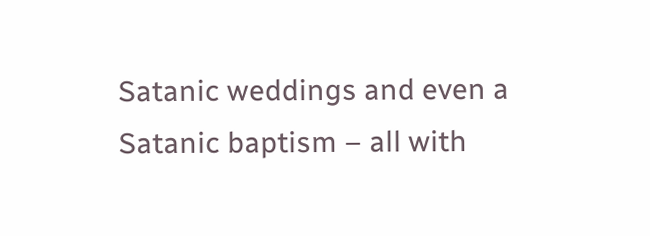Satanic weddings and even a Satanic baptism – all with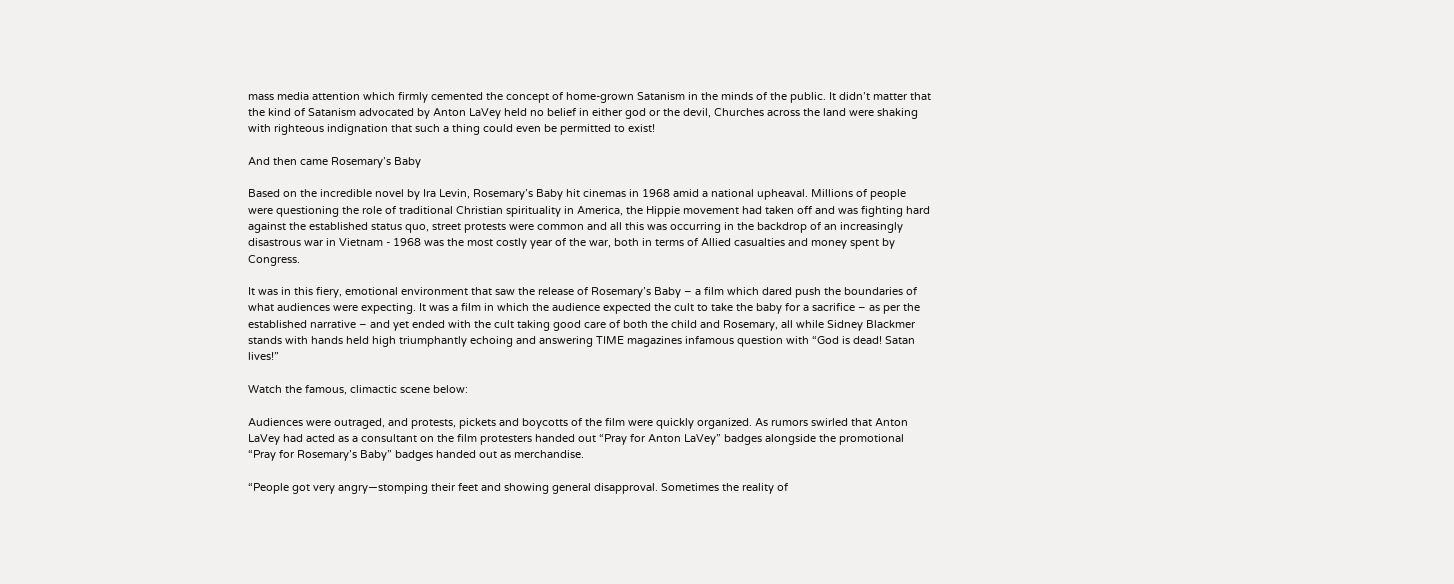mass media attention which firmly cemented the concept of home-grown Satanism in the minds of the public. It didn’t matter that the kind of Satanism advocated by Anton LaVey held no belief in either god or the devil, Churches across the land were shaking with righteous indignation that such a thing could even be permitted to exist!

And then came Rosemary’s Baby

Based on the incredible novel by Ira Levin, Rosemary’s Baby hit cinemas in 1968 amid a national upheaval. Millions of people were questioning the role of traditional Christian spirituality in America, the Hippie movement had taken off and was fighting hard against the established status quo, street protests were common and all this was occurring in the backdrop of an increasingly disastrous war in Vietnam - 1968 was the most costly year of the war, both in terms of Allied casualties and money spent by Congress.

It was in this fiery, emotional environment that saw the release of Rosemary’s Baby – a film which dared push the boundaries of what audiences were expecting. It was a film in which the audience expected the cult to take the baby for a sacrifice – as per the established narrative – and yet ended with the cult taking good care of both the child and Rosemary, all while Sidney Blackmer stands with hands held high triumphantly echoing and answering TIME magazines infamous question with “God is dead! Satan lives!”

Watch the famous, climactic scene below:

Audiences were outraged, and protests, pickets and boycotts of the film were quickly organized. As rumors swirled that Anton LaVey had acted as a consultant on the film protesters handed out “Pray for Anton LaVey” badges alongside the promotional “Pray for Rosemary’s Baby” badges handed out as merchandise.

“People got very angry—stomping their feet and showing general disapproval. Sometimes the reality of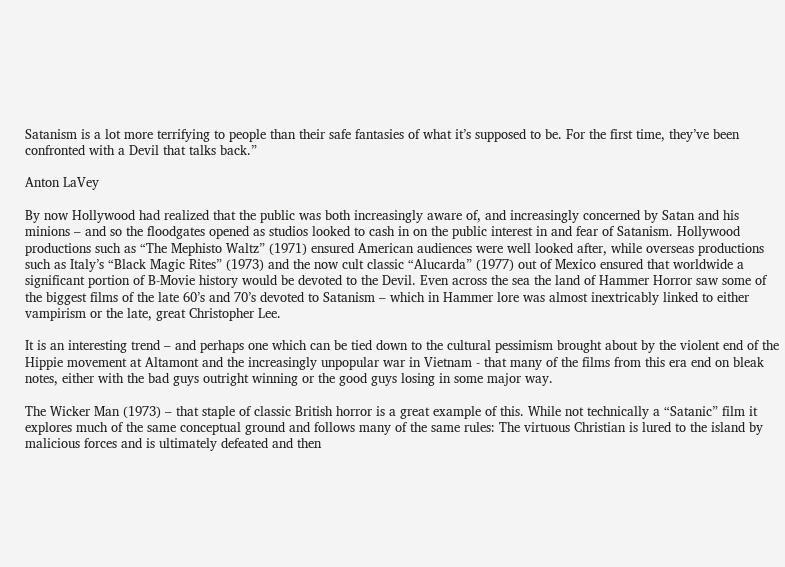Satanism is a lot more terrifying to people than their safe fantasies of what it’s supposed to be. For the first time, they’ve been confronted with a Devil that talks back.”

Anton LaVey

By now Hollywood had realized that the public was both increasingly aware of, and increasingly concerned by Satan and his minions – and so the floodgates opened as studios looked to cash in on the public interest in and fear of Satanism. Hollywood productions such as “The Mephisto Waltz” (1971) ensured American audiences were well looked after, while overseas productions such as Italy’s “Black Magic Rites” (1973) and the now cult classic “Alucarda” (1977) out of Mexico ensured that worldwide a significant portion of B-Movie history would be devoted to the Devil. Even across the sea the land of Hammer Horror saw some of the biggest films of the late 60’s and 70’s devoted to Satanism – which in Hammer lore was almost inextricably linked to either vampirism or the late, great Christopher Lee.

It is an interesting trend – and perhaps one which can be tied down to the cultural pessimism brought about by the violent end of the Hippie movement at Altamont and the increasingly unpopular war in Vietnam - that many of the films from this era end on bleak notes, either with the bad guys outright winning or the good guys losing in some major way.

The Wicker Man (1973) – that staple of classic British horror is a great example of this. While not technically a “Satanic” film it explores much of the same conceptual ground and follows many of the same rules: The virtuous Christian is lured to the island by malicious forces and is ultimately defeated and then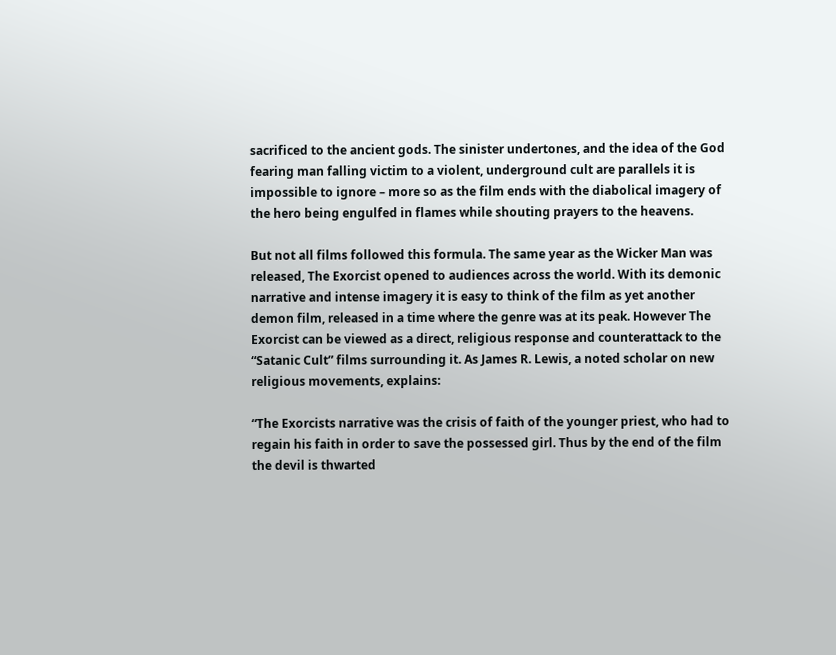sacrificed to the ancient gods. The sinister undertones, and the idea of the God fearing man falling victim to a violent, underground cult are parallels it is impossible to ignore – more so as the film ends with the diabolical imagery of the hero being engulfed in flames while shouting prayers to the heavens.

But not all films followed this formula. The same year as the Wicker Man was released, The Exorcist opened to audiences across the world. With its demonic narrative and intense imagery it is easy to think of the film as yet another demon film, released in a time where the genre was at its peak. However The Exorcist can be viewed as a direct, religious response and counterattack to the “Satanic Cult” films surrounding it. As James R. Lewis, a noted scholar on new religious movements, explains:

“The Exorcists narrative was the crisis of faith of the younger priest, who had to regain his faith in order to save the possessed girl. Thus by the end of the film the devil is thwarted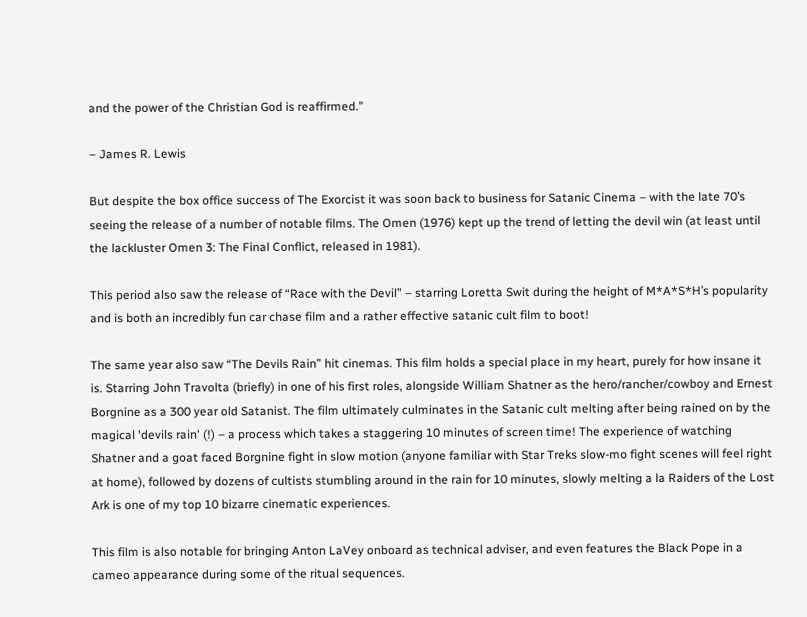and the power of the Christian God is reaffirmed.”

– James R. Lewis

But despite the box office success of The Exorcist it was soon back to business for Satanic Cinema – with the late 70’s seeing the release of a number of notable films. The Omen (1976) kept up the trend of letting the devil win (at least until the lackluster Omen 3: The Final Conflict, released in 1981).

This period also saw the release of “Race with the Devil” – starring Loretta Swit during the height of M*A*S*H’s popularity and is both an incredibly fun car chase film and a rather effective satanic cult film to boot!

The same year also saw “The Devils Rain” hit cinemas. This film holds a special place in my heart, purely for how insane it is. Starring John Travolta (briefly) in one of his first roles, alongside William Shatner as the hero/rancher/cowboy and Ernest Borgnine as a 300 year old Satanist. The film ultimately culminates in the Satanic cult melting after being rained on by the magical 'devils rain' (!) – a process which takes a staggering 10 minutes of screen time! The experience of watching Shatner and a goat faced Borgnine fight in slow motion (anyone familiar with Star Treks slow-mo fight scenes will feel right at home), followed by dozens of cultists stumbling around in the rain for 10 minutes, slowly melting a la Raiders of the Lost Ark is one of my top 10 bizarre cinematic experiences.

This film is also notable for bringing Anton LaVey onboard as technical adviser, and even features the Black Pope in a cameo appearance during some of the ritual sequences.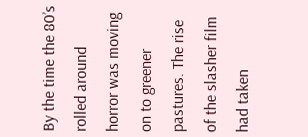By the time the 80’s rolled around horror was moving on to greener pastures. The rise of the slasher film had taken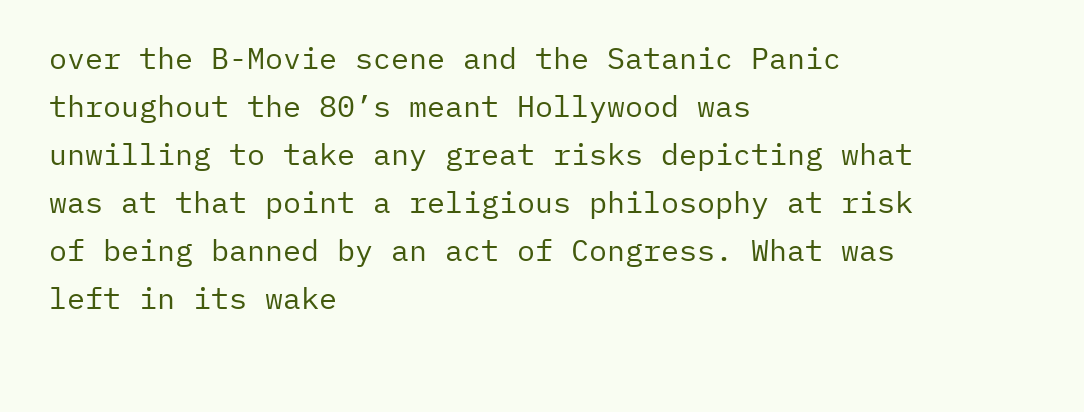over the B-Movie scene and the Satanic Panic throughout the 80’s meant Hollywood was unwilling to take any great risks depicting what was at that point a religious philosophy at risk of being banned by an act of Congress. What was left in its wake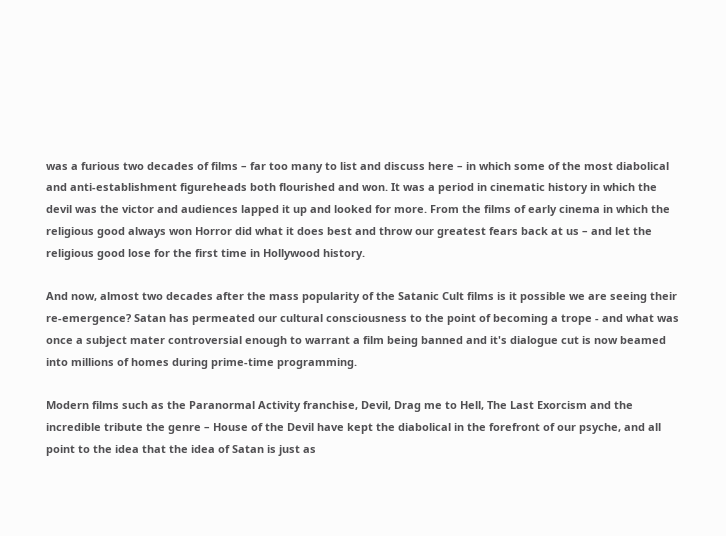was a furious two decades of films – far too many to list and discuss here – in which some of the most diabolical and anti-establishment figureheads both flourished and won. It was a period in cinematic history in which the devil was the victor and audiences lapped it up and looked for more. From the films of early cinema in which the religious good always won Horror did what it does best and throw our greatest fears back at us – and let the religious good lose for the first time in Hollywood history.

And now, almost two decades after the mass popularity of the Satanic Cult films is it possible we are seeing their re-emergence? Satan has permeated our cultural consciousness to the point of becoming a trope - and what was once a subject mater controversial enough to warrant a film being banned and it's dialogue cut is now beamed into millions of homes during prime-time programming.

Modern films such as the Paranormal Activity franchise, Devil, Drag me to Hell, The Last Exorcism and the incredible tribute the genre – House of the Devil have kept the diabolical in the forefront of our psyche, and all point to the idea that the idea of Satan is just as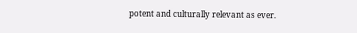potent and culturally relevant as ever.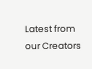Latest from our Creators